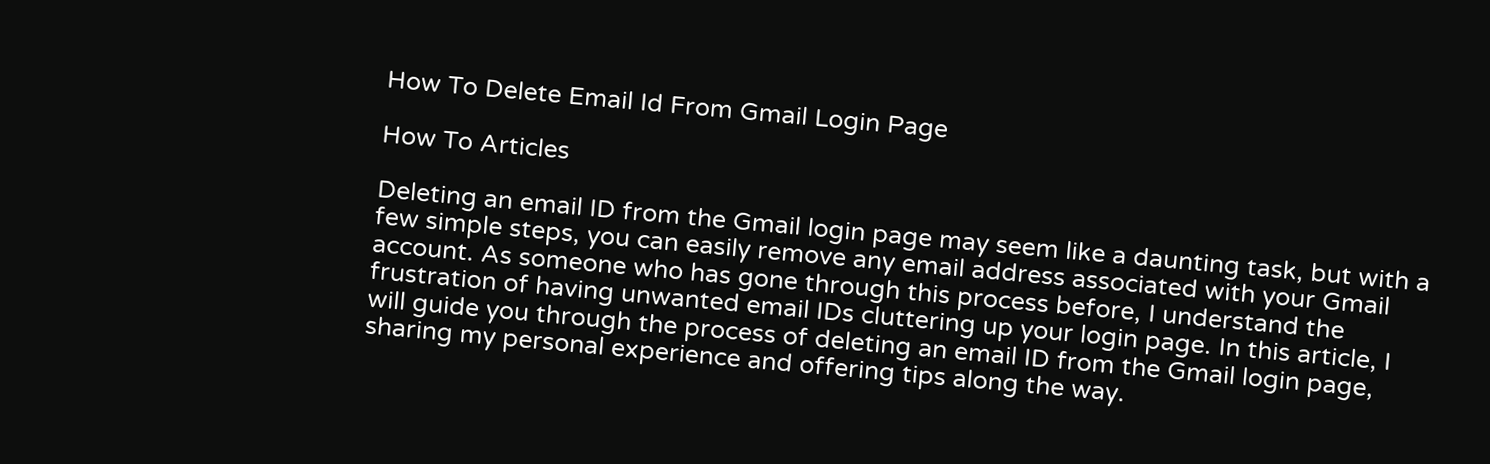How To Delete Email Id From Gmail Login Page

How To Articles

Deleting an email ID from the Gmail login page may seem like a daunting task, but with a few simple steps, you can easily remove any email address associated with your Gmail account. As someone who has gone through this process before, I understand the frustration of having unwanted email IDs cluttering up your login page. In this article, I will guide you through the process of deleting an email ID from the Gmail login page, sharing my personal experience and offering tips along the way.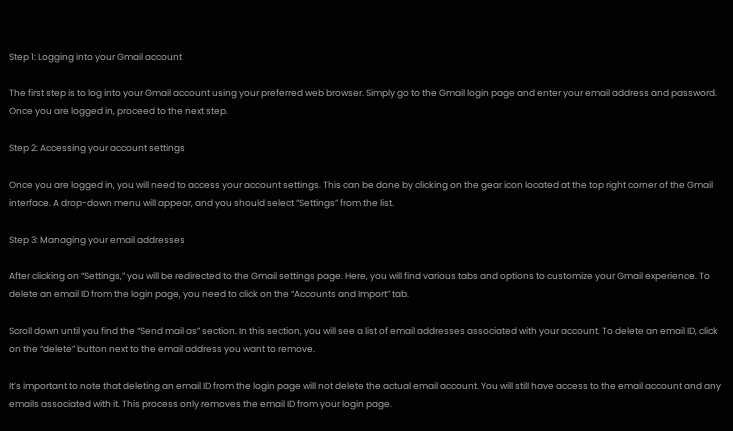Step 1: Logging into your Gmail account

The first step is to log into your Gmail account using your preferred web browser. Simply go to the Gmail login page and enter your email address and password. Once you are logged in, proceed to the next step.

Step 2: Accessing your account settings

Once you are logged in, you will need to access your account settings. This can be done by clicking on the gear icon located at the top right corner of the Gmail interface. A drop-down menu will appear, and you should select “Settings” from the list.

Step 3: Managing your email addresses

After clicking on “Settings,” you will be redirected to the Gmail settings page. Here, you will find various tabs and options to customize your Gmail experience. To delete an email ID from the login page, you need to click on the “Accounts and Import” tab.

Scroll down until you find the “Send mail as” section. In this section, you will see a list of email addresses associated with your account. To delete an email ID, click on the “delete” button next to the email address you want to remove.

It’s important to note that deleting an email ID from the login page will not delete the actual email account. You will still have access to the email account and any emails associated with it. This process only removes the email ID from your login page.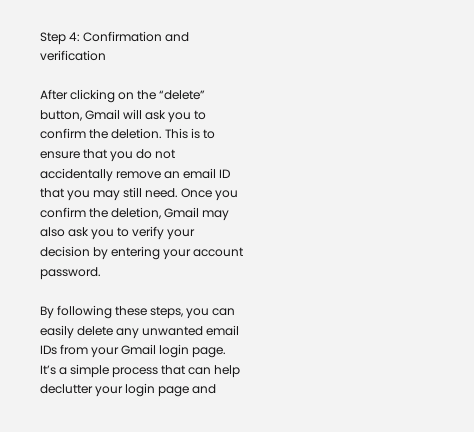Step 4: Confirmation and verification

After clicking on the “delete” button, Gmail will ask you to confirm the deletion. This is to ensure that you do not accidentally remove an email ID that you may still need. Once you confirm the deletion, Gmail may also ask you to verify your decision by entering your account password.

By following these steps, you can easily delete any unwanted email IDs from your Gmail login page. It’s a simple process that can help declutter your login page and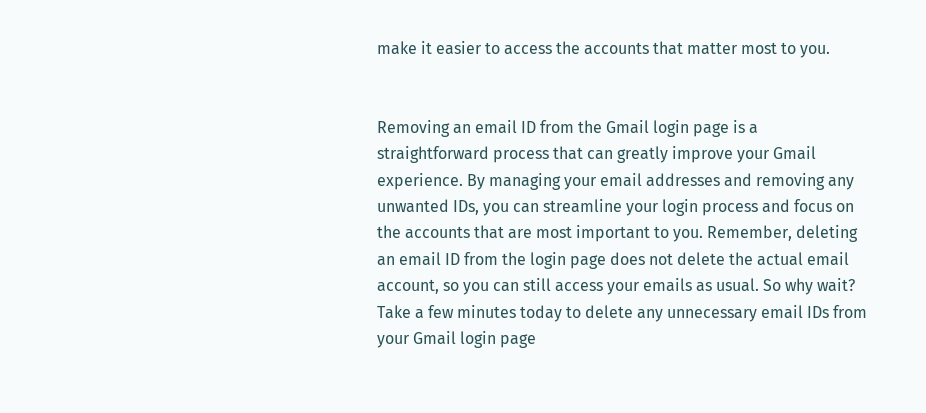make it easier to access the accounts that matter most to you.


Removing an email ID from the Gmail login page is a straightforward process that can greatly improve your Gmail experience. By managing your email addresses and removing any unwanted IDs, you can streamline your login process and focus on the accounts that are most important to you. Remember, deleting an email ID from the login page does not delete the actual email account, so you can still access your emails as usual. So why wait? Take a few minutes today to delete any unnecessary email IDs from your Gmail login page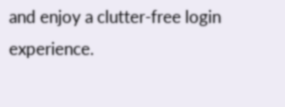and enjoy a clutter-free login experience.